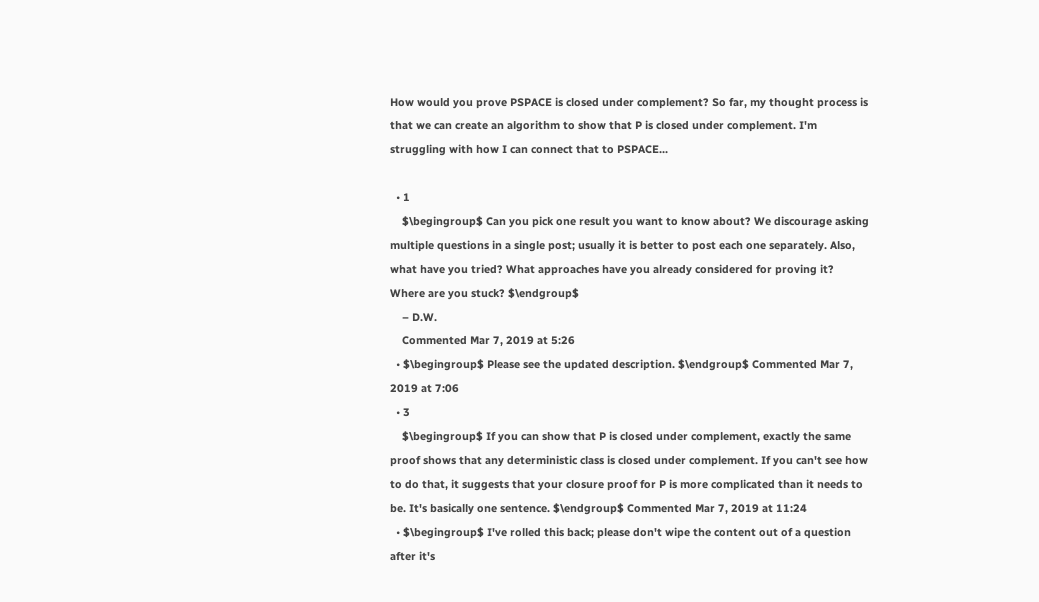How would you prove PSPACE is closed under complement? So far, my thought process is that we can create an algorithm to show that P is closed under complement. I'm struggling with how I can connect that to PSPACE...

  • 1
    $\begingroup$ Can you pick one result you want to know about? We discourage asking multiple questions in a single post; usually it is better to post each one separately. Also, what have you tried? What approaches have you already considered for proving it? Where are you stuck? $\endgroup$
    – D.W.
    Commented Mar 7, 2019 at 5:26
  • $\begingroup$ Please see the updated description. $\endgroup$ Commented Mar 7, 2019 at 7:06
  • 3
    $\begingroup$ If you can show that P is closed under complement, exactly the same proof shows that any deterministic class is closed under complement. If you can't see how to do that, it suggests that your closure proof for P is more complicated than it needs to be. It's basically one sentence. $\endgroup$ Commented Mar 7, 2019 at 11:24
  • $\begingroup$ I've rolled this back; please don't wipe the content out of a question after it's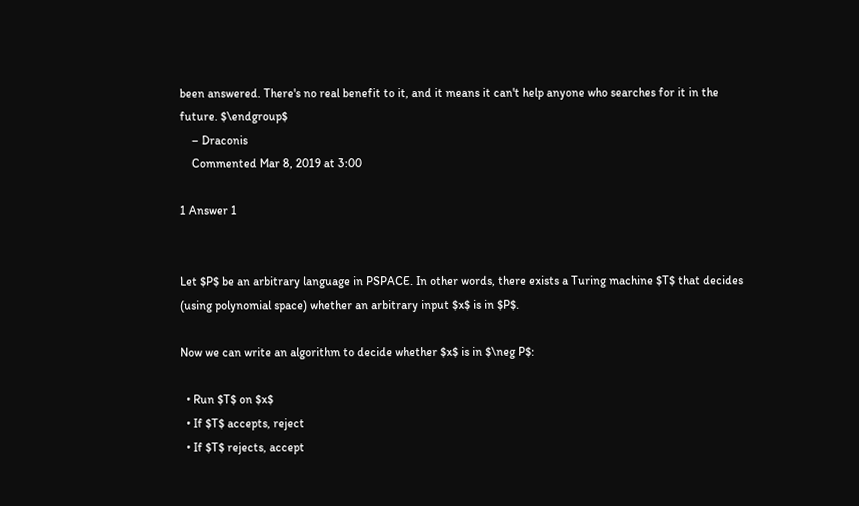been answered. There's no real benefit to it, and it means it can't help anyone who searches for it in the future. $\endgroup$
    – Draconis
    Commented Mar 8, 2019 at 3:00

1 Answer 1


Let $P$ be an arbitrary language in PSPACE. In other words, there exists a Turing machine $T$ that decides (using polynomial space) whether an arbitrary input $x$ is in $P$.

Now we can write an algorithm to decide whether $x$ is in $\neg P$:

  • Run $T$ on $x$
  • If $T$ accepts, reject
  • If $T$ rejects, accept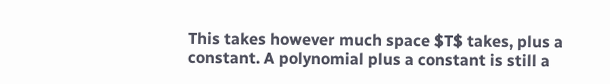This takes however much space $T$ takes, plus a constant. A polynomial plus a constant is still a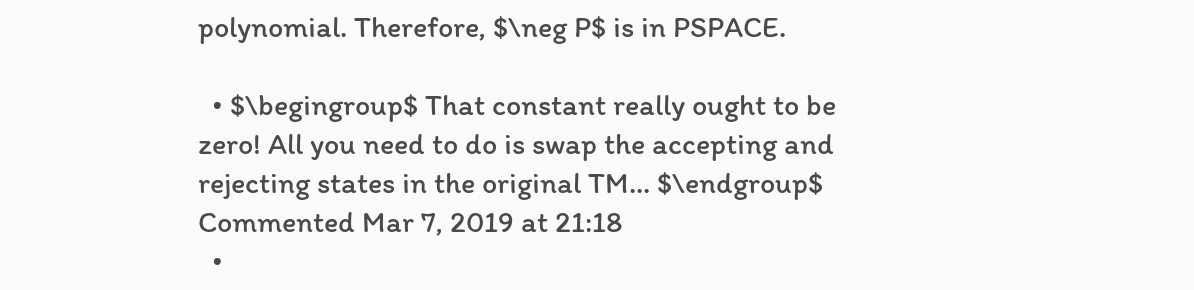polynomial. Therefore, $\neg P$ is in PSPACE.

  • $\begingroup$ That constant really ought to be zero! All you need to do is swap the accepting and rejecting states in the original TM... $\endgroup$ Commented Mar 7, 2019 at 21:18
  •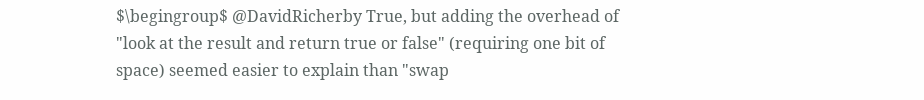$\begingroup$ @DavidRicherby True, but adding the overhead of "look at the result and return true or false" (requiring one bit of space) seemed easier to explain than "swap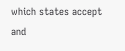which states accept and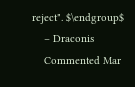reject". $\endgroup$
    – Draconis
    Commented Mar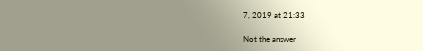7, 2019 at 21:33

Not the answer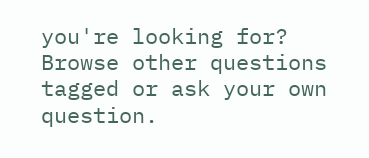you're looking for? Browse other questions tagged or ask your own question.